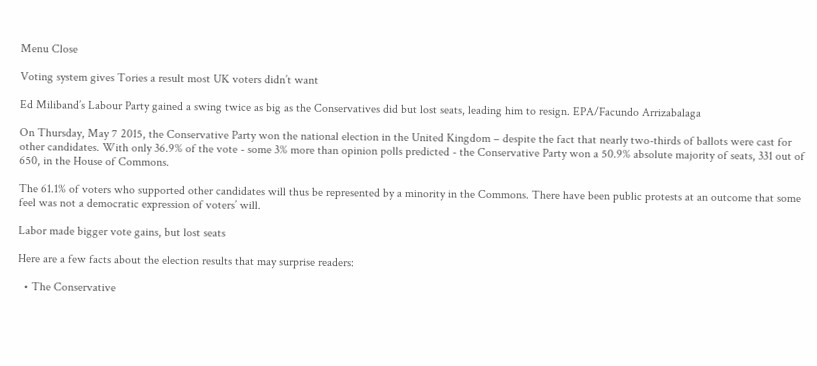Menu Close

Voting system gives Tories a result most UK voters didn’t want

Ed Miliband’s Labour Party gained a swing twice as big as the Conservatives did but lost seats, leading him to resign. EPA/Facundo Arrizabalaga

On Thursday, May 7 2015, the Conservative Party won the national election in the United Kingdom – despite the fact that nearly two-thirds of ballots were cast for other candidates. With only 36.9% of the vote - some 3% more than opinion polls predicted - the Conservative Party won a 50.9% absolute majority of seats, 331 out of 650, in the House of Commons.

The 61.1% of voters who supported other candidates will thus be represented by a minority in the Commons. There have been public protests at an outcome that some feel was not a democratic expression of voters’ will.

Labor made bigger vote gains, but lost seats

Here are a few facts about the election results that may surprise readers:

  • The Conservative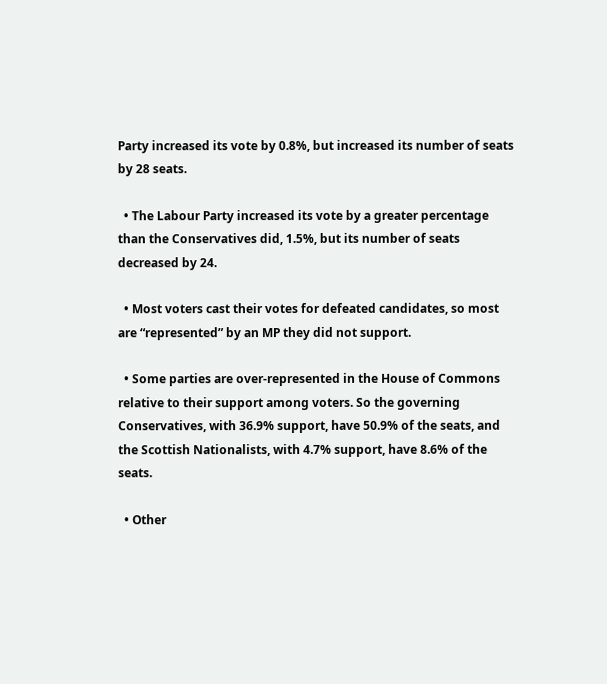Party increased its vote by 0.8%, but increased its number of seats by 28 seats.

  • The Labour Party increased its vote by a greater percentage than the Conservatives did, 1.5%, but its number of seats decreased by 24.

  • Most voters cast their votes for defeated candidates, so most are “represented” by an MP they did not support.

  • Some parties are over-represented in the House of Commons relative to their support among voters. So the governing Conservatives, with 36.9% support, have 50.9% of the seats, and the Scottish Nationalists, with 4.7% support, have 8.6% of the seats.

  • Other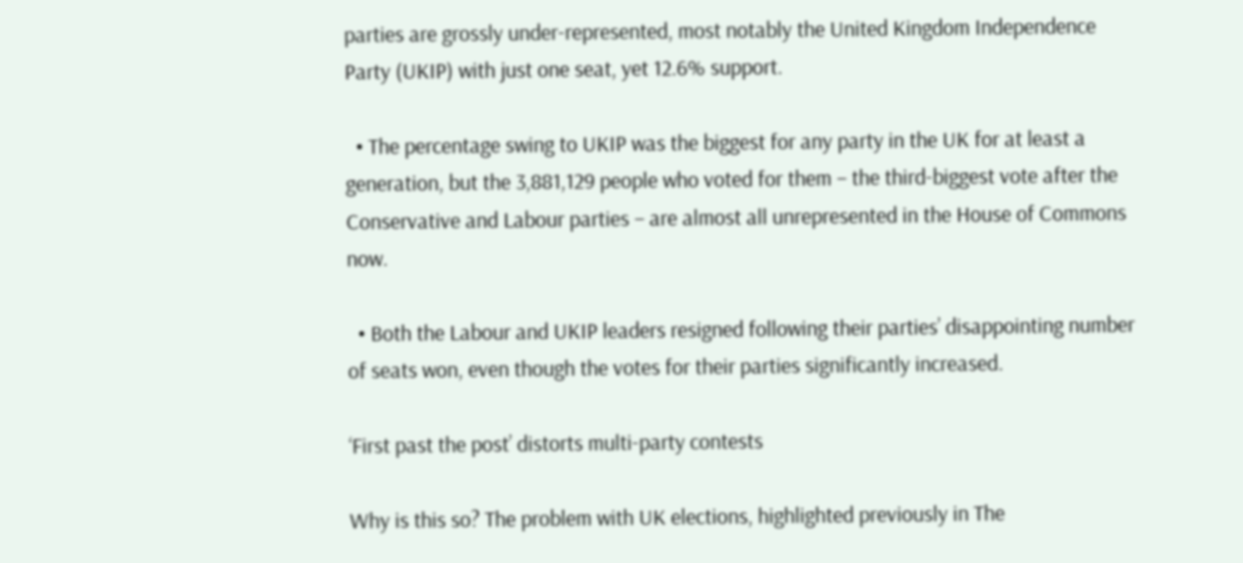parties are grossly under-represented, most notably the United Kingdom Independence Party (UKIP) with just one seat, yet 12.6% support.

  • The percentage swing to UKIP was the biggest for any party in the UK for at least a generation, but the 3,881,129 people who voted for them – the third-biggest vote after the Conservative and Labour parties – are almost all unrepresented in the House of Commons now.

  • Both the Labour and UKIP leaders resigned following their parties’ disappointing number of seats won, even though the votes for their parties significantly increased.

‘First past the post’ distorts multi-party contests

Why is this so? The problem with UK elections, highlighted previously in The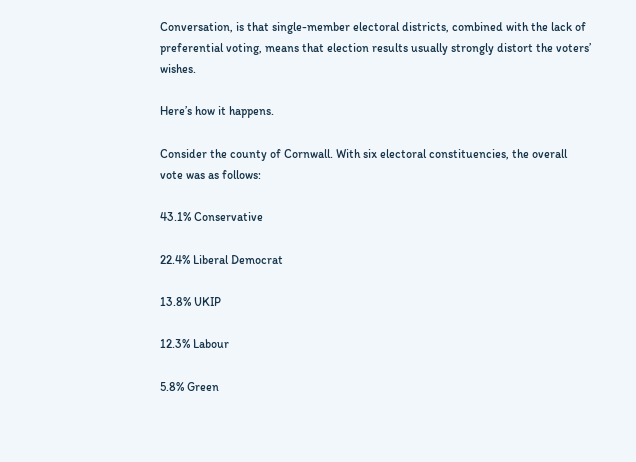Conversation, is that single-member electoral districts, combined with the lack of preferential voting, means that election results usually strongly distort the voters’ wishes.

Here’s how it happens.

Consider the county of Cornwall. With six electoral constituencies, the overall vote was as follows:

43.1% Conservative

22.4% Liberal Democrat

13.8% UKIP

12.3% Labour

5.8% Green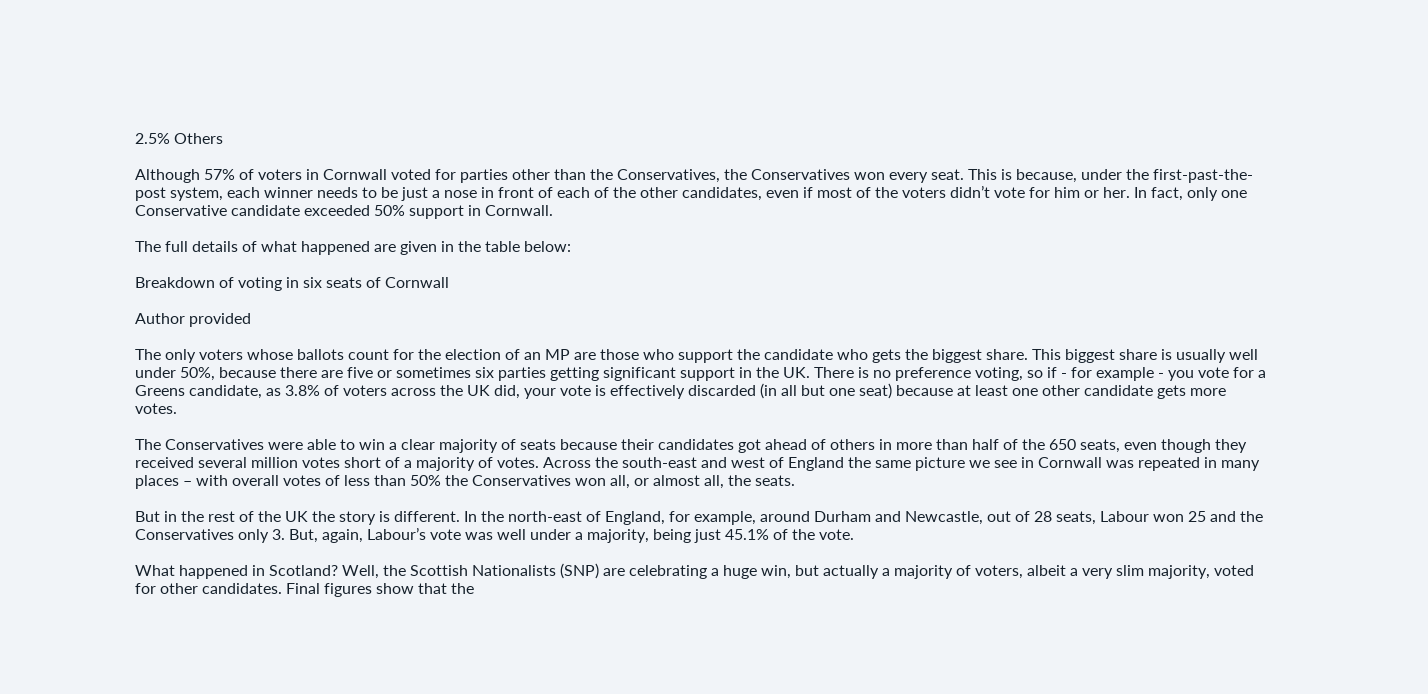2.5% Others

Although 57% of voters in Cornwall voted for parties other than the Conservatives, the Conservatives won every seat. This is because, under the first-past-the-post system, each winner needs to be just a nose in front of each of the other candidates, even if most of the voters didn’t vote for him or her. In fact, only one Conservative candidate exceeded 50% support in Cornwall.

The full details of what happened are given in the table below:

Breakdown of voting in six seats of Cornwall

Author provided

The only voters whose ballots count for the election of an MP are those who support the candidate who gets the biggest share. This biggest share is usually well under 50%, because there are five or sometimes six parties getting significant support in the UK. There is no preference voting, so if - for example - you vote for a Greens candidate, as 3.8% of voters across the UK did, your vote is effectively discarded (in all but one seat) because at least one other candidate gets more votes.

The Conservatives were able to win a clear majority of seats because their candidates got ahead of others in more than half of the 650 seats, even though they received several million votes short of a majority of votes. Across the south-east and west of England the same picture we see in Cornwall was repeated in many places – with overall votes of less than 50% the Conservatives won all, or almost all, the seats.

But in the rest of the UK the story is different. In the north-east of England, for example, around Durham and Newcastle, out of 28 seats, Labour won 25 and the Conservatives only 3. But, again, Labour’s vote was well under a majority, being just 45.1% of the vote.

What happened in Scotland? Well, the Scottish Nationalists (SNP) are celebrating a huge win, but actually a majority of voters, albeit a very slim majority, voted for other candidates. Final figures show that the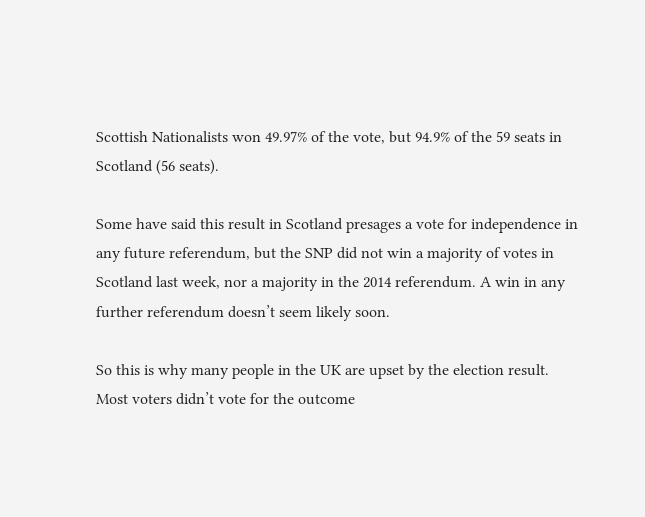Scottish Nationalists won 49.97% of the vote, but 94.9% of the 59 seats in Scotland (56 seats).

Some have said this result in Scotland presages a vote for independence in any future referendum, but the SNP did not win a majority of votes in Scotland last week, nor a majority in the 2014 referendum. A win in any further referendum doesn’t seem likely soon.

So this is why many people in the UK are upset by the election result. Most voters didn’t vote for the outcome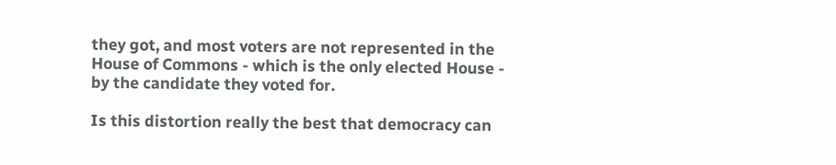they got, and most voters are not represented in the House of Commons - which is the only elected House - by the candidate they voted for.

Is this distortion really the best that democracy can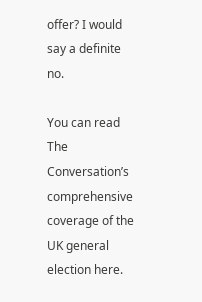offer? I would say a definite no.

You can read The Conversation’s comprehensive coverage of the UK general election here.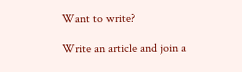Want to write?

Write an article and join a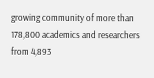growing community of more than 178,800 academics and researchers from 4,893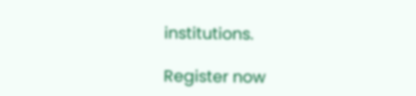institutions.

Register now